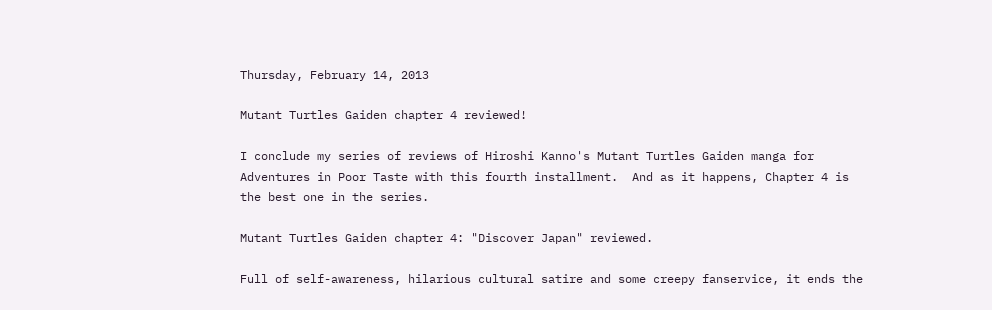Thursday, February 14, 2013

Mutant Turtles Gaiden chapter 4 reviewed!

I conclude my series of reviews of Hiroshi Kanno's Mutant Turtles Gaiden manga for Adventures in Poor Taste with this fourth installment.  And as it happens, Chapter 4 is the best one in the series.

Mutant Turtles Gaiden chapter 4: "Discover Japan" reviewed.

Full of self-awareness, hilarious cultural satire and some creepy fanservice, it ends the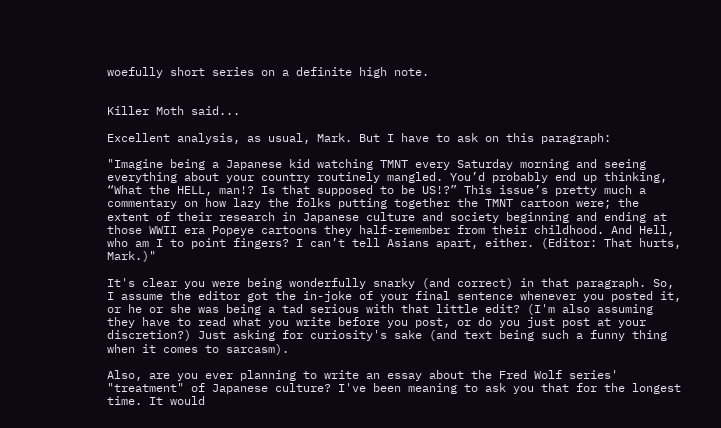woefully short series on a definite high note.


Killer Moth said...

Excellent analysis, as usual, Mark. But I have to ask on this paragraph:

"Imagine being a Japanese kid watching TMNT every Saturday morning and seeing everything about your country routinely mangled. You’d probably end up thinking, “What the HELL, man!? Is that supposed to be US!?” This issue’s pretty much a commentary on how lazy the folks putting together the TMNT cartoon were; the extent of their research in Japanese culture and society beginning and ending at those WWII era Popeye cartoons they half-remember from their childhood. And Hell, who am I to point fingers? I can’t tell Asians apart, either. (Editor: That hurts, Mark.)"

It's clear you were being wonderfully snarky (and correct) in that paragraph. So, I assume the editor got the in-joke of your final sentence whenever you posted it, or he or she was being a tad serious with that little edit? (I'm also assuming they have to read what you write before you post, or do you just post at your discretion?) Just asking for curiosity's sake (and text being such a funny thing when it comes to sarcasm).

Also, are you ever planning to write an essay about the Fred Wolf series' "treatment" of Japanese culture? I've been meaning to ask you that for the longest time. It would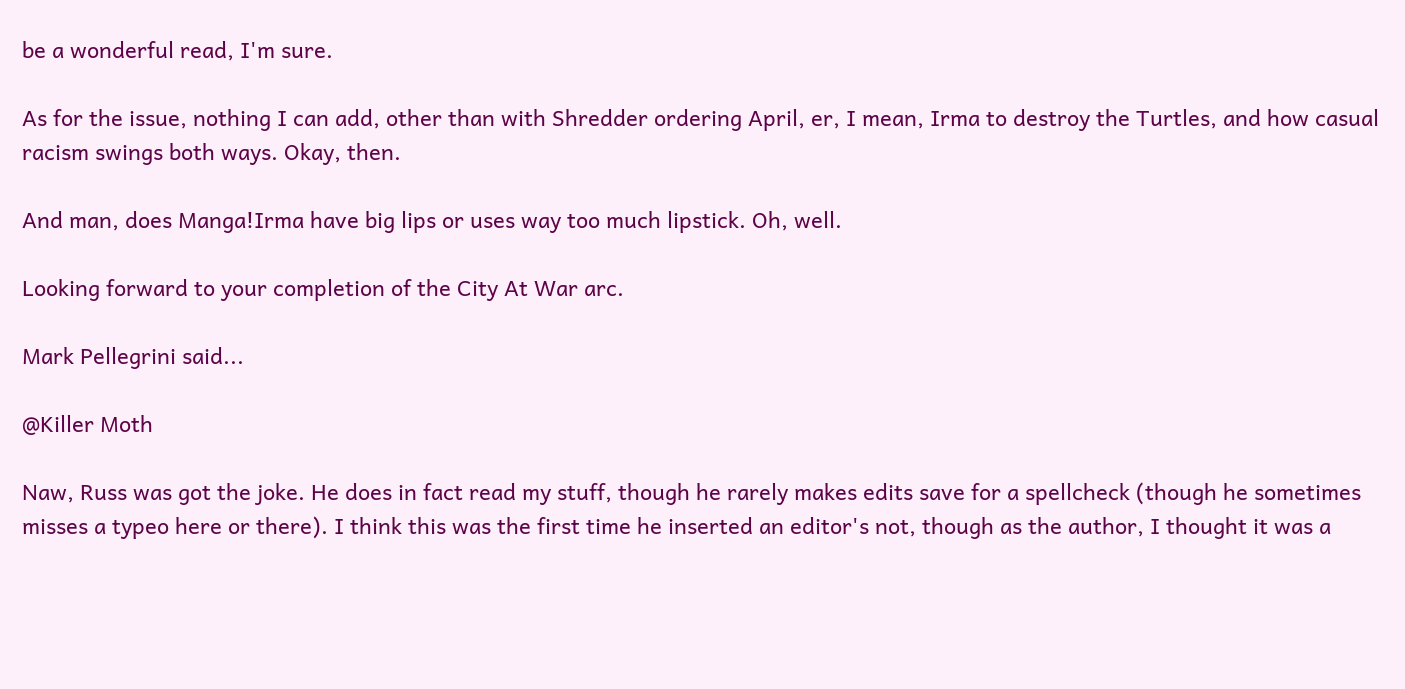be a wonderful read, I'm sure.

As for the issue, nothing I can add, other than with Shredder ordering April, er, I mean, Irma to destroy the Turtles, and how casual racism swings both ways. Okay, then.

And man, does Manga!Irma have big lips or uses way too much lipstick. Oh, well.

Looking forward to your completion of the City At War arc.

Mark Pellegrini said...

@Killer Moth

Naw, Russ was got the joke. He does in fact read my stuff, though he rarely makes edits save for a spellcheck (though he sometimes misses a typeo here or there). I think this was the first time he inserted an editor's not, though as the author, I thought it was a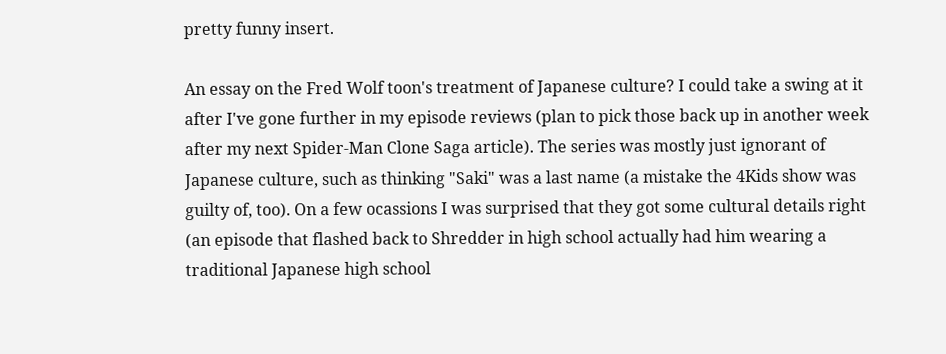pretty funny insert.

An essay on the Fred Wolf toon's treatment of Japanese culture? I could take a swing at it after I've gone further in my episode reviews (plan to pick those back up in another week after my next Spider-Man Clone Saga article). The series was mostly just ignorant of Japanese culture, such as thinking "Saki" was a last name (a mistake the 4Kids show was guilty of, too). On a few ocassions I was surprised that they got some cultural details right (an episode that flashed back to Shredder in high school actually had him wearing a traditional Japanese high school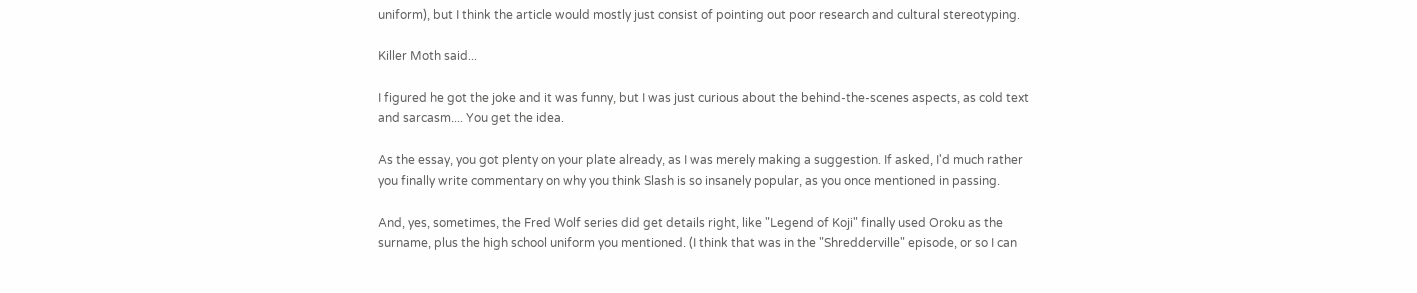uniform), but I think the article would mostly just consist of pointing out poor research and cultural stereotyping.

Killer Moth said...

I figured he got the joke and it was funny, but I was just curious about the behind-the-scenes aspects, as cold text and sarcasm.... You get the idea.

As the essay, you got plenty on your plate already, as I was merely making a suggestion. If asked, I'd much rather you finally write commentary on why you think Slash is so insanely popular, as you once mentioned in passing.

And, yes, sometimes, the Fred Wolf series did get details right, like "Legend of Koji" finally used Oroku as the surname, plus the high school uniform you mentioned. (I think that was in the "Shredderville" episode, or so I can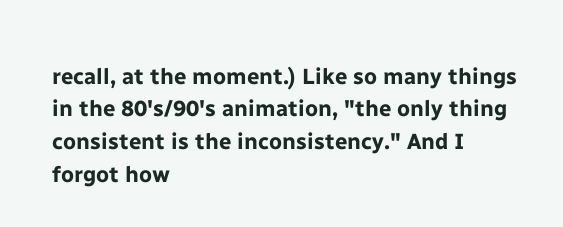recall, at the moment.) Like so many things in the 80's/90's animation, "the only thing consistent is the inconsistency." And I forgot how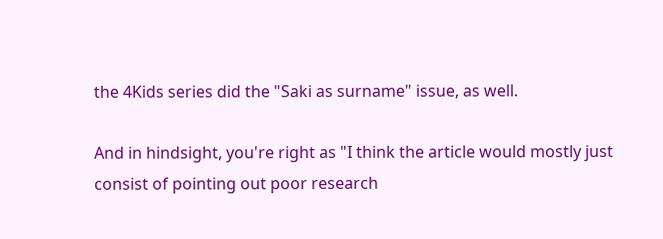the 4Kids series did the "Saki as surname" issue, as well.

And in hindsight, you're right as "I think the article would mostly just consist of pointing out poor research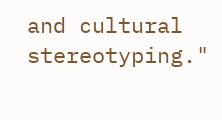and cultural stereotyping."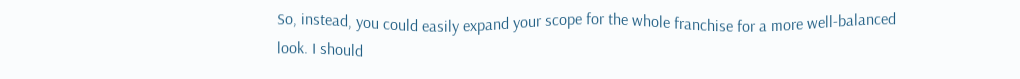So, instead, you could easily expand your scope for the whole franchise for a more well-balanced look. I should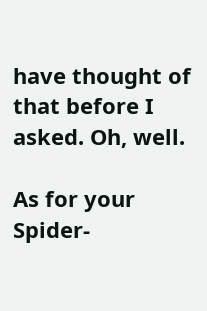have thought of that before I asked. Oh, well.

As for your Spider-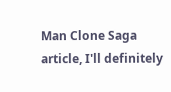Man Clone Saga article, I'll definitely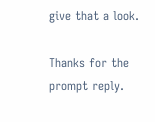give that a look.

Thanks for the prompt reply.